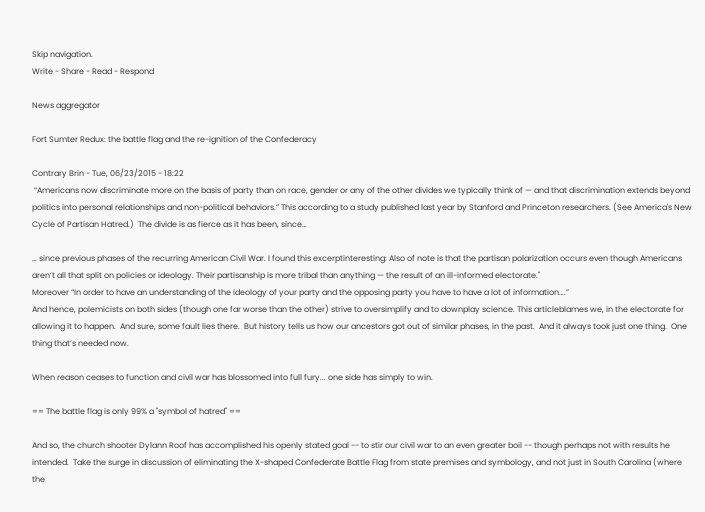Skip navigation.
Write - Share - Read - Respond

News aggregator

Fort Sumter Redux: the battle flag and the re-ignition of the Confederacy

Contrary Brin - Tue, 06/23/2015 - 18:22
 “Americans now discriminate more on the basis of party than on race, gender or any of the other divides we typically think of — and that discrimination extends beyond politics into personal relationships and non-political behaviors.” This according to a study published last year by Stanford and Princeton researchers. (See America's New Cycle of Partisan Hatred.)  The divide is as fierce as it has been, since…

… since previous phases of the recurring American Civil War. I found this excerptinteresting: Also of note is that the partisan polarization occurs even though Americans aren’t all that split on policies or ideology. Their partisanship is more tribal than anything — the result of an ill-informed electorate."
Moreover “In order to have an understanding of the ideology of your party and the opposing party you have to have a lot of information….”
And hence, polemicists on both sides (though one far worse than the other) strive to oversimplify and to downplay science. This articleblames we, in the electorate for allowing it to happen.  And sure, some fault lies there.  But history tells us how our ancestors got out of similar phases, in the past.  And it always took just one thing.  One thing that’s needed now.

When reason ceases to function and civil war has blossomed into full fury... one side has simply to win.

== The battle flag is only 99% a "symbol of hatred" ==

And so, the church shooter Dylann Roof has accomplished his openly stated goal -- to stir our civil war to an even greater boil -- though perhaps not with results he intended.  Take the surge in discussion of eliminating the X-shaped Confederate Battle Flag from state premises and symbology, and not just in South Carolina (where the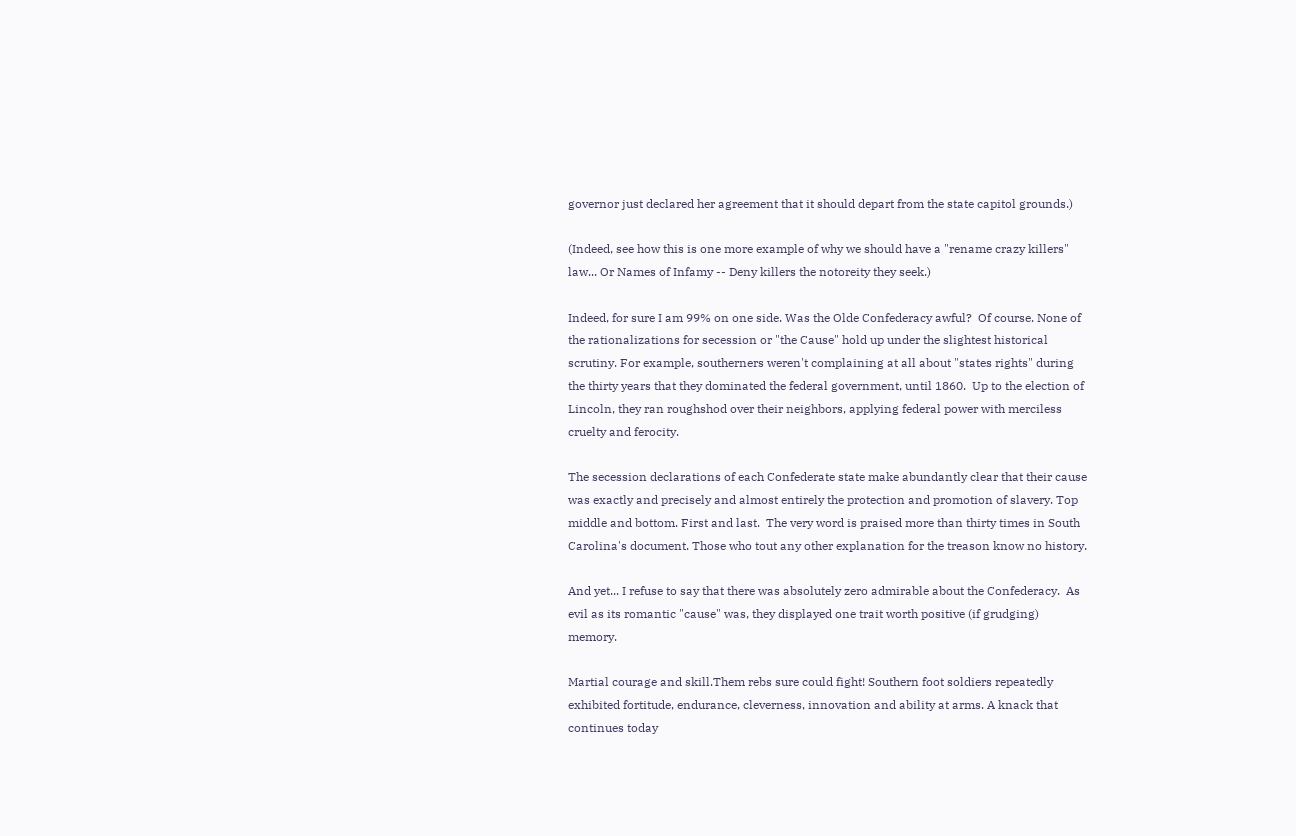governor just declared her agreement that it should depart from the state capitol grounds.)

(Indeed, see how this is one more example of why we should have a "rename crazy killers" law... Or Names of Infamy -- Deny killers the notoreity they seek.)

Indeed, for sure I am 99% on one side. Was the Olde Confederacy awful?  Of course. None of the rationalizations for secession or "the Cause" hold up under the slightest historical scrutiny. For example, southerners weren't complaining at all about "states rights" during the thirty years that they dominated the federal government, until 1860.  Up to the election of Lincoln, they ran roughshod over their neighbors, applying federal power with merciless cruelty and ferocity.

The secession declarations of each Confederate state make abundantly clear that their cause was exactly and precisely and almost entirely the protection and promotion of slavery. Top middle and bottom. First and last.  The very word is praised more than thirty times in South Carolina's document. Those who tout any other explanation for the treason know no history.

And yet... I refuse to say that there was absolutely zero admirable about the Confederacy.  As evil as its romantic "cause" was, they displayed one trait worth positive (if grudging) memory.

Martial courage and skill.Them rebs sure could fight! Southern foot soldiers repeatedly exhibited fortitude, endurance, cleverness, innovation and ability at arms. A knack that continues today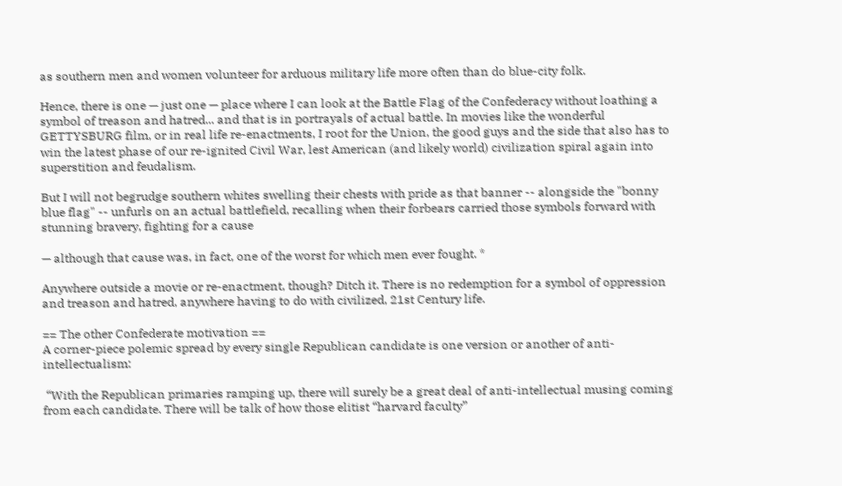as southern men and women volunteer for arduous military life more often than do blue-city folk.

Hence, there is one — just one — place where I can look at the Battle Flag of the Confederacy without loathing a symbol of treason and hatred... and that is in portrayals of actual battle. In movies like the wonderful GETTYSBURG film, or in real life re-enactments, I root for the Union, the good guys and the side that also has to win the latest phase of our re-ignited Civil War, lest American (and likely world) civilization spiral again into superstition and feudalism.

But I will not begrudge southern whites swelling their chests with pride as that banner -- alongside the "bonny blue flag" -- unfurls on an actual battlefield, recalling when their forbears carried those symbols forward with stunning bravery, fighting for a cause

— although that cause was, in fact, one of the worst for which men ever fought. *

Anywhere outside a movie or re-enactment, though? Ditch it. There is no redemption for a symbol of oppression and treason and hatred, anywhere having to do with civilized, 21st Century life.

== The other Confederate motivation ==
A corner-piece polemic spread by every single Republican candidate is one version or another of anti-intellectualism:

 “With the Republican primaries ramping up, there will surely be a great deal of anti-intellectual musing coming from each candidate. There will be talk of how those elitist “harvard faculty”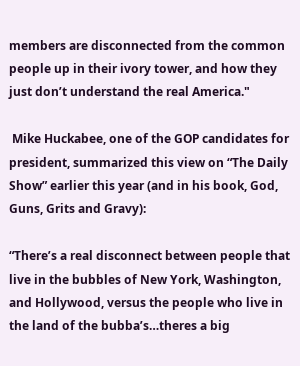members are disconnected from the common people up in their ivory tower, and how they just don’t understand the real America."

 Mike Huckabee, one of the GOP candidates for president, summarized this view on “The Daily Show” earlier this year (and in his book, God, Guns, Grits and Gravy):

“There’s a real disconnect between people that live in the bubbles of New York, Washington, and Hollywood, versus the people who live in the land of the bubba’s…theres a big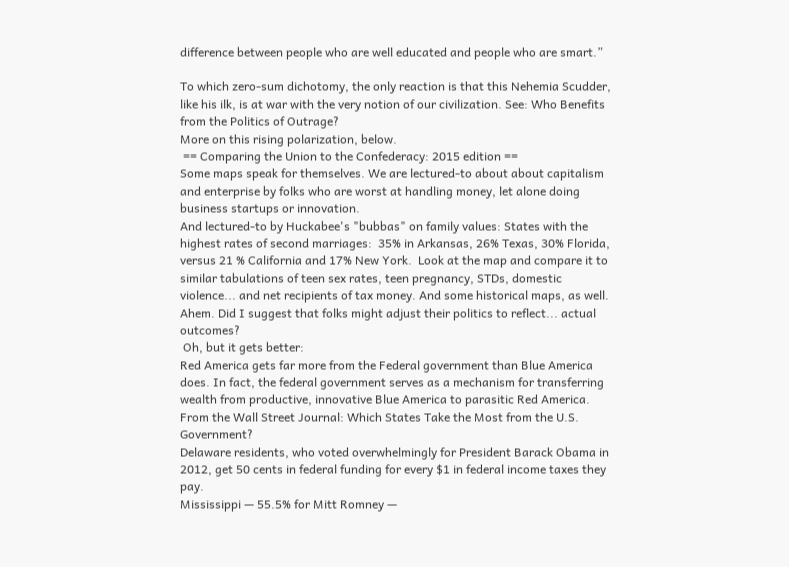difference between people who are well educated and people who are smart.”

To which zero-sum dichotomy, the only reaction is that this Nehemia Scudder, like his ilk, is at war with the very notion of our civilization. See: Who Benefits from the Politics of Outrage?
More on this rising polarization, below.
 == Comparing the Union to the Confederacy: 2015 edition ==
Some maps speak for themselves. We are lectured-to about about capitalism and enterprise by folks who are worst at handling money, let alone doing business startups or innovation.
And lectured-to by Huckabee's "bubbas" on family values: States with the highest rates of second marriages:  35% in Arkansas, 26% Texas, 30% Florida,  versus 21 % California and 17% New York.  Look at the map and compare it to similar tabulations of teen sex rates, teen pregnancy, STDs, domestic violence... and net recipients of tax money. And some historical maps, as well. Ahem. Did I suggest that folks might adjust their politics to reflect... actual outcomes?
 Oh, but it gets better:
Red America gets far more from the Federal government than Blue America does. In fact, the federal government serves as a mechanism for transferring wealth from productive, innovative Blue America to parasitic Red America. From the Wall Street Journal: Which States Take the Most from the U.S. Government?
Delaware residents, who voted overwhelmingly for President Barack Obama in 2012, get 50 cents in federal funding for every $1 in federal income taxes they pay.
Mississippi — 55.5% for Mitt Romney —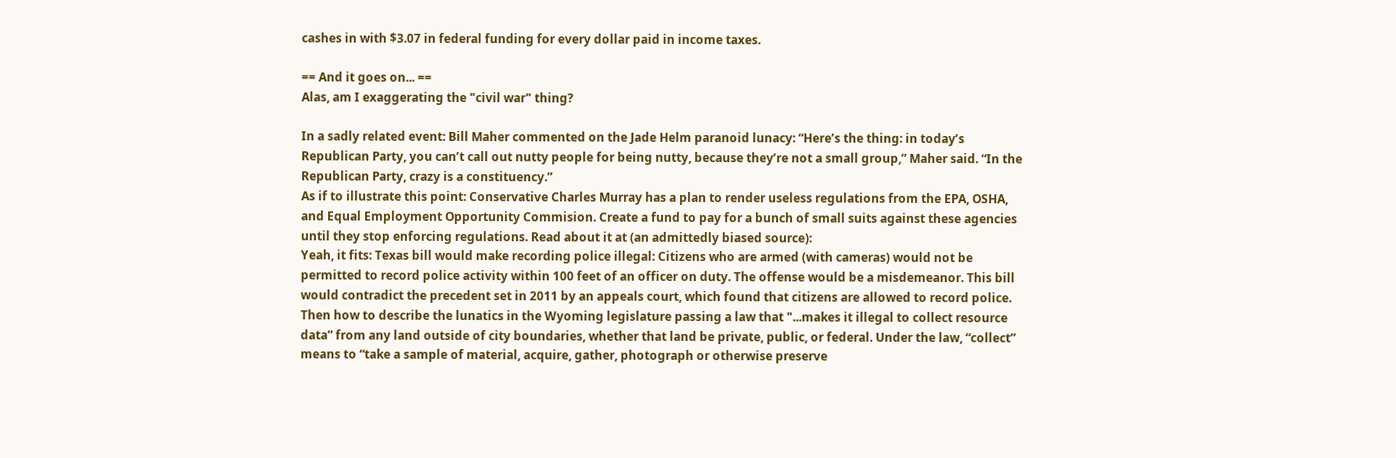cashes in with $3.07 in federal funding for every dollar paid in income taxes.

== And it goes on... ==
Alas, am I exaggerating the "civil war" thing?

In a sadly related event: Bill Maher commented on the Jade Helm paranoid lunacy: “Here’s the thing: in today’s Republican Party, you can’t call out nutty people for being nutty, because they’re not a small group,” Maher said. “In the Republican Party, crazy is a constituency.”
As if to illustrate this point: Conservative Charles Murray has a plan to render useless regulations from the EPA, OSHA, and Equal Employment Opportunity Commision. Create a fund to pay for a bunch of small suits against these agencies until they stop enforcing regulations. Read about it at (an admittedly biased source):
Yeah, it fits: Texas bill would make recording police illegal: Citizens who are armed (with cameras) would not be permitted to record police activity within 100 feet of an officer on duty. The offense would be a misdemeanor. This bill would contradict the precedent set in 2011 by an appeals court, which found that citizens are allowed to record police.
Then how to describe the lunatics in the Wyoming legislature passing a law that "...makes it illegal to collect resource data” from any land outside of city boundaries, whether that land be private, public, or federal. Under the law, “collect” means to “take a sample of material, acquire, gather, photograph or otherwise preserve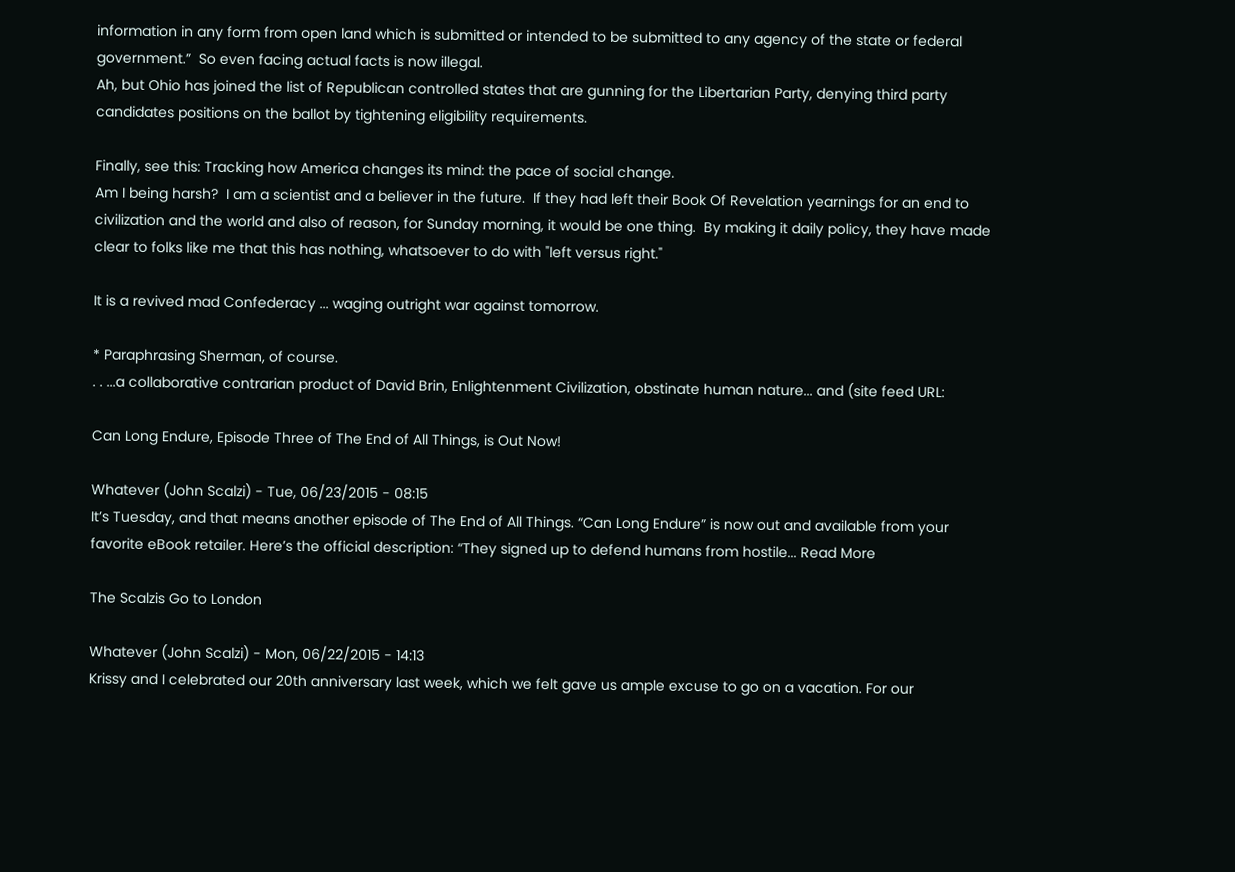information in any form from open land which is submitted or intended to be submitted to any agency of the state or federal government.”  So even facing actual facts is now illegal.
Ah, but Ohio has joined the list of Republican controlled states that are gunning for the Libertarian Party, denying third party candidates positions on the ballot by tightening eligibility requirements.

Finally, see this: Tracking how America changes its mind: the pace of social change.
Am I being harsh?  I am a scientist and a believer in the future.  If they had left their Book Of Revelation yearnings for an end to civilization and the world and also of reason, for Sunday morning, it would be one thing.  By making it daily policy, they have made clear to folks like me that this has nothing, whatsoever to do with "left versus right."

It is a revived mad Confederacy ... waging outright war against tomorrow.

* Paraphrasing Sherman, of course.
. . ...a collaborative contrarian product of David Brin, Enlightenment Civilization, obstinate human nature... and (site feed URL:

Can Long Endure, Episode Three of The End of All Things, is Out Now!

Whatever (John Scalzi) - Tue, 06/23/2015 - 08:15
It’s Tuesday, and that means another episode of The End of All Things. “Can Long Endure” is now out and available from your favorite eBook retailer. Here’s the official description: “They signed up to defend humans from hostile... Read More

The Scalzis Go to London

Whatever (John Scalzi) - Mon, 06/22/2015 - 14:13
Krissy and I celebrated our 20th anniversary last week, which we felt gave us ample excuse to go on a vacation. For our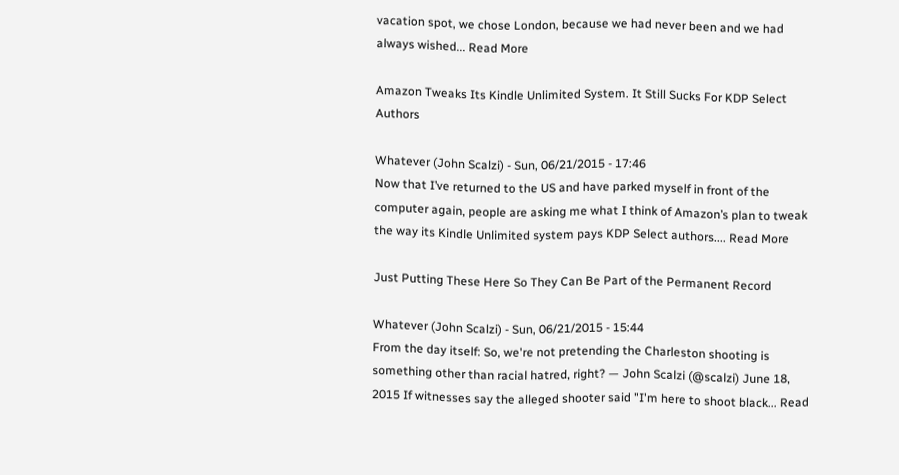vacation spot, we chose London, because we had never been and we had always wished... Read More

Amazon Tweaks Its Kindle Unlimited System. It Still Sucks For KDP Select Authors

Whatever (John Scalzi) - Sun, 06/21/2015 - 17:46
Now that I’ve returned to the US and have parked myself in front of the computer again, people are asking me what I think of Amazon’s plan to tweak the way its Kindle Unlimited system pays KDP Select authors.... Read More

Just Putting These Here So They Can Be Part of the Permanent Record

Whatever (John Scalzi) - Sun, 06/21/2015 - 15:44
From the day itself: So, we're not pretending the Charleston shooting is something other than racial hatred, right? — John Scalzi (@scalzi) June 18, 2015 If witnesses say the alleged shooter said "I'm here to shoot black... Read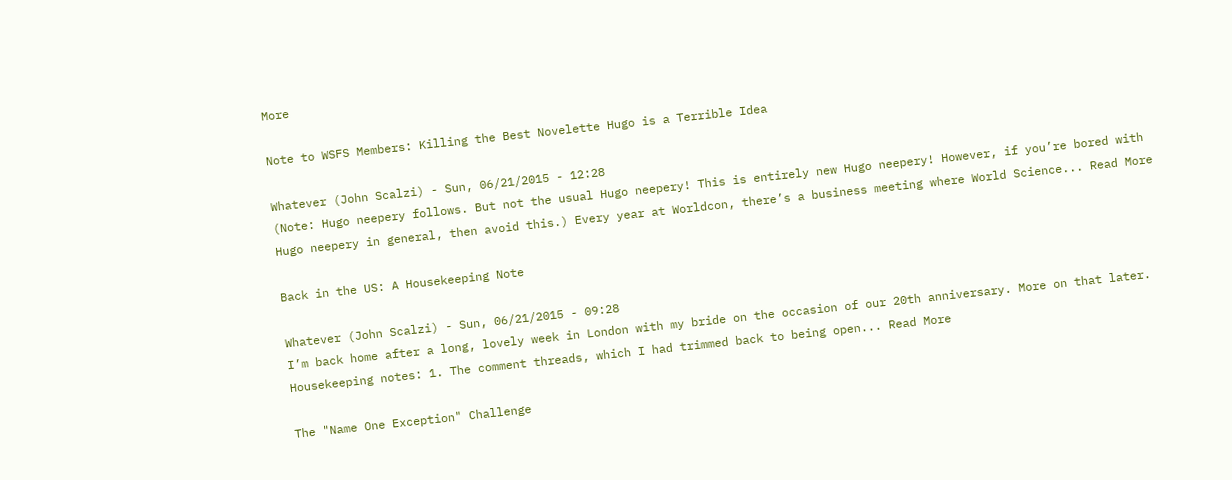More

Note to WSFS Members: Killing the Best Novelette Hugo is a Terrible Idea

Whatever (John Scalzi) - Sun, 06/21/2015 - 12:28
(Note: Hugo neepery follows. But not the usual Hugo neepery! This is entirely new Hugo neepery! However, if you’re bored with Hugo neepery in general, then avoid this.) Every year at Worldcon, there’s a business meeting where World Science... Read More

Back in the US: A Housekeeping Note

Whatever (John Scalzi) - Sun, 06/21/2015 - 09:28
I’m back home after a long, lovely week in London with my bride on the occasion of our 20th anniversary. More on that later. Housekeeping notes: 1. The comment threads, which I had trimmed back to being open... Read More

The "Name One Exception" Challenge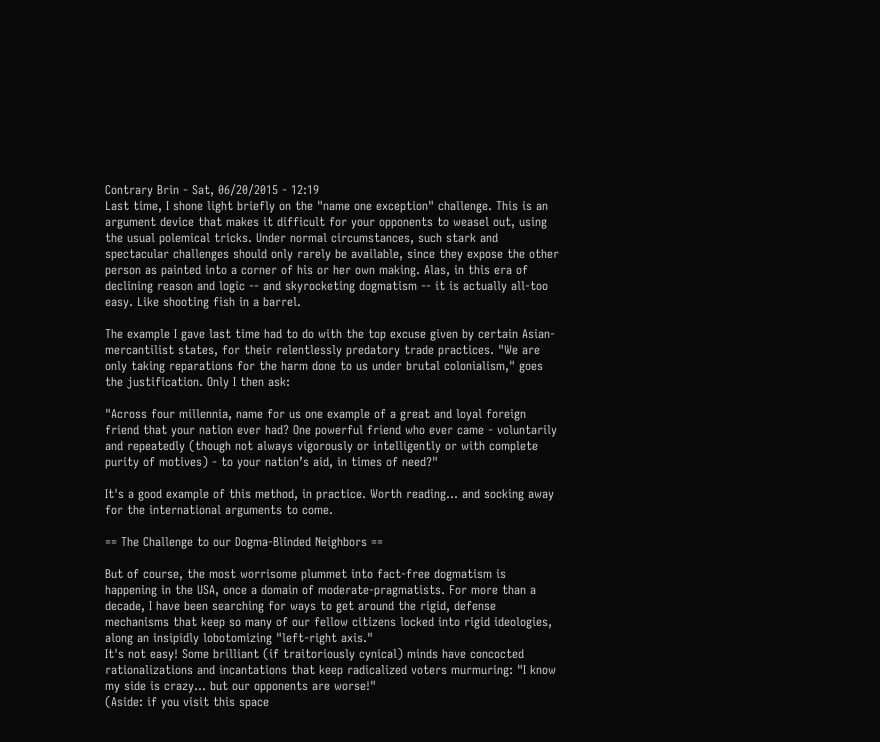Contrary Brin - Sat, 06/20/2015 - 12:19
Last time, I shone light briefly on the "name one exception" challenge. This is an argument device that makes it difficult for your opponents to weasel out, using the usual polemical tricks. Under normal circumstances, such stark and spectacular challenges should only rarely be available, since they expose the other person as painted into a corner of his or her own making. Alas, in this era of declining reason and logic -- and skyrocketing dogmatism -- it is actually all-too easy. Like shooting fish in a barrel.

The example I gave last time had to do with the top excuse given by certain Asian-mercantilist states, for their relentlessly predatory trade practices. "We are only taking reparations for the harm done to us under brutal colonialism," goes the justification. Only I then ask:

"Across four millennia, name for us one example of a great and loyal foreign friend that your nation ever had? One powerful friend who ever came - voluntarily and repeatedly (though not always vigorously or intelligently or with complete purity of motives) - to your nation’s aid, in times of need?"

It's a good example of this method, in practice. Worth reading... and socking away for the international arguments to come.

== The Challenge to our Dogma-Blinded Neighbors ==

But of course, the most worrisome plummet into fact-free dogmatism is happening in the USA, once a domain of moderate-pragmatists. For more than a decade, I have been searching for ways to get around the rigid, defense mechanisms that keep so many of our fellow citizens locked into rigid ideologies, along an insipidly lobotomizing "left-right axis."
It's not easy! Some brilliant (if traitoriously cynical) minds have concocted rationalizations and incantations that keep radicalized voters murmuring: "I know my side is crazy... but our opponents are worse!"
(Aside: if you visit this space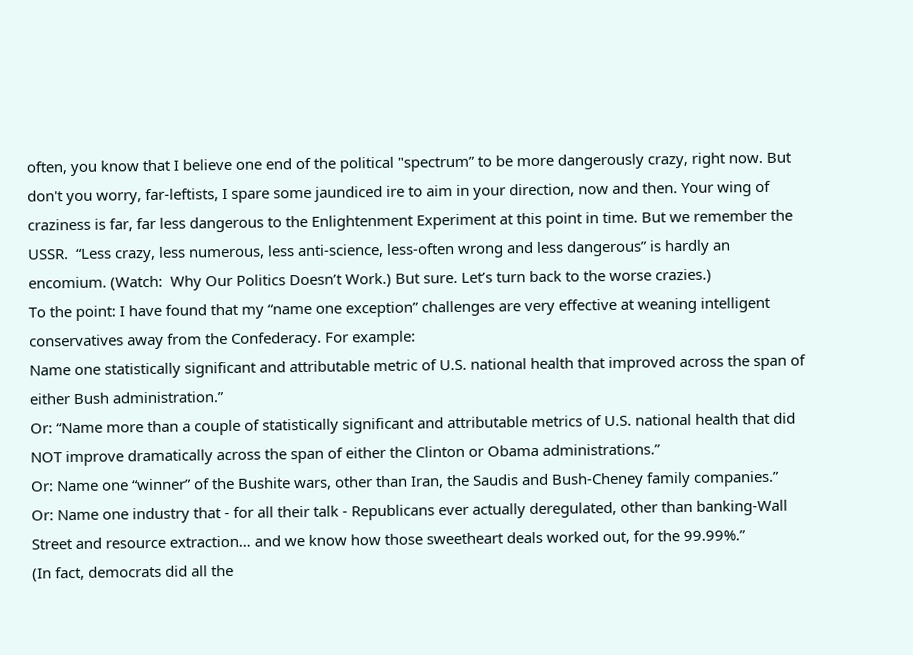often, you know that I believe one end of the political "spectrum” to be more dangerously crazy, right now. But don't you worry, far-leftists, I spare some jaundiced ire to aim in your direction, now and then. Your wing of craziness is far, far less dangerous to the Enlightenment Experiment at this point in time. But we remember the USSR.  “Less crazy, less numerous, less anti-science, less-often wrong and less dangerous” is hardly an encomium. (Watch:  Why Our Politics Doesn’t Work.) But sure. Let’s turn back to the worse crazies.)
To the point: I have found that my “name one exception” challenges are very effective at weaning intelligent conservatives away from the Confederacy. For example:
Name one statistically significant and attributable metric of U.S. national health that improved across the span of either Bush administration.”
Or: “Name more than a couple of statistically significant and attributable metrics of U.S. national health that did NOT improve dramatically across the span of either the Clinton or Obama administrations.”
Or: Name one “winner” of the Bushite wars, other than Iran, the Saudis and Bush-Cheney family companies.”
Or: Name one industry that - for all their talk - Republicans ever actually deregulated, other than banking-Wall Street and resource extraction… and we know how those sweetheart deals worked out, for the 99.99%.”
(In fact, democrats did all the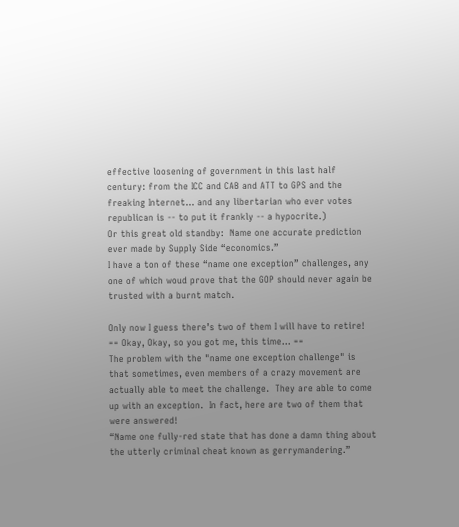effective loosening of government in this last half century: from the ICC and CAB and ATT to GPS and the freaking Internet… and any libertarian who ever votes republican is -- to put it frankly -- a hypocrite.)
Or this great old standby:  Name one accurate prediction ever made by Supply Side “economics.”
I have a ton of these “name one exception” challenges, any one of which woud prove that the GOP should never again be trusted with a burnt match.

Only now I guess there’s two of them I will have to retire!
== Okay, Okay, so you got me, this time… ==
The problem with the "name one exception challenge" is that sometimes, even members of a crazy movement are actually able to meet the challenge.  They are able to come up with an exception.  In fact, here are two of them that were answered!
“Name one fully-red state that has done a damn thing about the utterly criminal cheat known as gerrymandering.”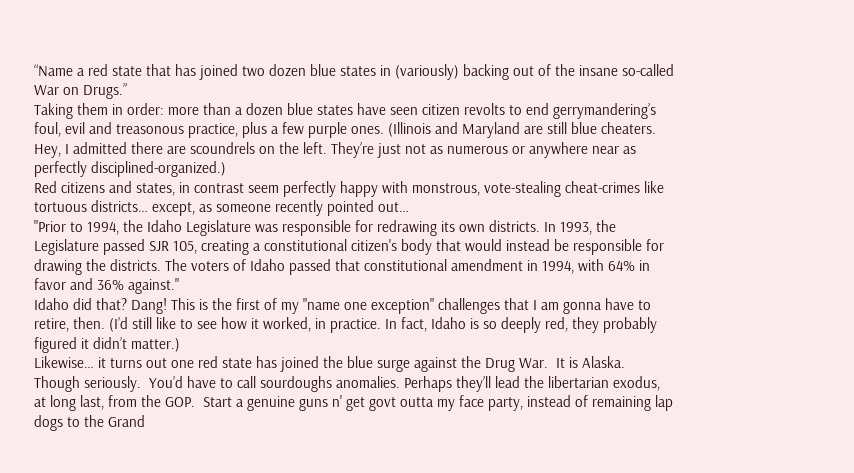“Name a red state that has joined two dozen blue states in (variously) backing out of the insane so-called War on Drugs.”
Taking them in order: more than a dozen blue states have seen citizen revolts to end gerrymandering’s foul, evil and treasonous practice, plus a few purple ones. (Illinois and Maryland are still blue cheaters. Hey, I admitted there are scoundrels on the left. They’re just not as numerous or anywhere near as perfectly disciplined-organized.)
Red citizens and states, in contrast seem perfectly happy with monstrous, vote-stealing cheat-crimes like tortuous districts… except, as someone recently pointed out…
"Prior to 1994, the Idaho Legislature was responsible for redrawing its own districts. In 1993, the Legislature passed SJR 105, creating a constitutional citizen's body that would instead be responsible for drawing the districts. The voters of Idaho passed that constitutional amendment in 1994, with 64% in favor and 36% against."
Idaho did that? Dang! This is the first of my "name one exception" challenges that I am gonna have to retire, then. (I’d still like to see how it worked, in practice. In fact, Idaho is so deeply red, they probably figured it didn’t matter.)
Likewise… it turns out one red state has joined the blue surge against the Drug War.  It is Alaska. Though seriously.  You’d have to call sourdoughs anomalies. Perhaps they’ll lead the libertarian exodus, at long last, from the GOP.  Start a genuine guns n' get govt outta my face party, instead of remaining lap dogs to the Grand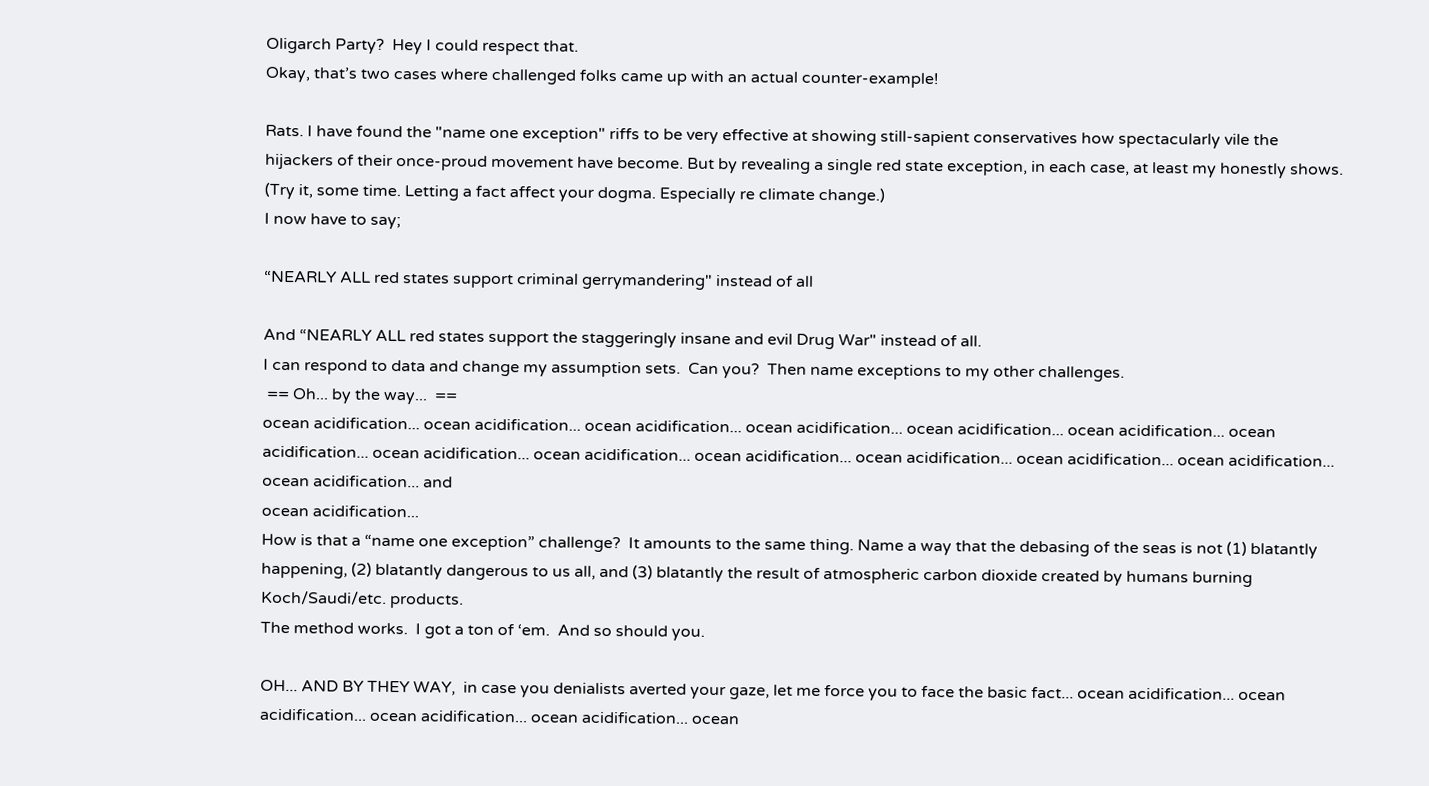Oligarch Party?  Hey I could respect that.
Okay, that’s two cases where challenged folks came up with an actual counter-example!

Rats. I have found the "name one exception" riffs to be very effective at showing still-sapient conservatives how spectacularly vile the hijackers of their once-proud movement have become. But by revealing a single red state exception, in each case, at least my honestly shows. (Try it, some time. Letting a fact affect your dogma. Especially re climate change.)
I now have to say;

“NEARLY ALL red states support criminal gerrymandering" instead of all

And “NEARLY ALL red states support the staggeringly insane and evil Drug War" instead of all.
I can respond to data and change my assumption sets.  Can you?  Then name exceptions to my other challenges.
 == Oh... by the way...  ==
ocean acidification... ocean acidification... ocean acidification... ocean acidification... ocean acidification... ocean acidification... ocean acidification... ocean acidification... ocean acidification... ocean acidification... ocean acidification... ocean acidification... ocean acidification... ocean acidification... and
ocean acidification...
How is that a “name one exception” challenge?  It amounts to the same thing. Name a way that the debasing of the seas is not (1) blatantly happening, (2) blatantly dangerous to us all, and (3) blatantly the result of atmospheric carbon dioxide created by humans burning Koch/Saudi/etc. products.
The method works.  I got a ton of ‘em.  And so should you.

OH... AND BY THEY WAY,  in case you denialists averted your gaze, let me force you to face the basic fact... ocean acidification... ocean acidification... ocean acidification... ocean acidification... ocean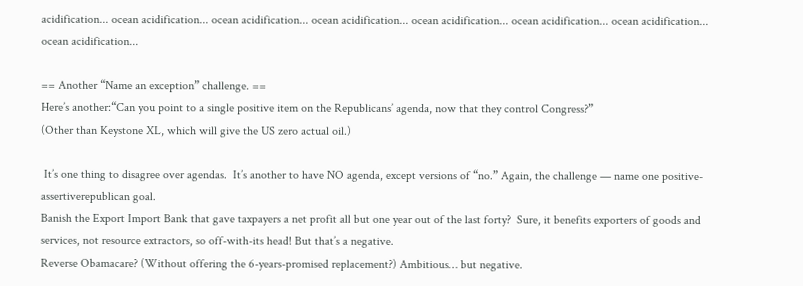acidification... ocean acidification... ocean acidification... ocean acidification... ocean acidification... ocean acidification... ocean acidification... ocean acidification...

== Another “Name an exception” challenge. ==
Here’s another:“Can you point to a single positive item on the Republicans’ agenda, now that they control Congress?”
(Other than Keystone XL, which will give the US zero actual oil.)

 It’s one thing to disagree over agendas.  It’s another to have NO agenda, except versions of “no.” Again, the challenge — name one positive-assertiverepublican goal.
Banish the Export Import Bank that gave taxpayers a net profit all but one year out of the last forty?  Sure, it benefits exporters of goods and services, not resource extractors, so off-with-its head! But that’s a negative.
Reverse Obamacare? (Without offering the 6-years-promised replacement?) Ambitious… but negative.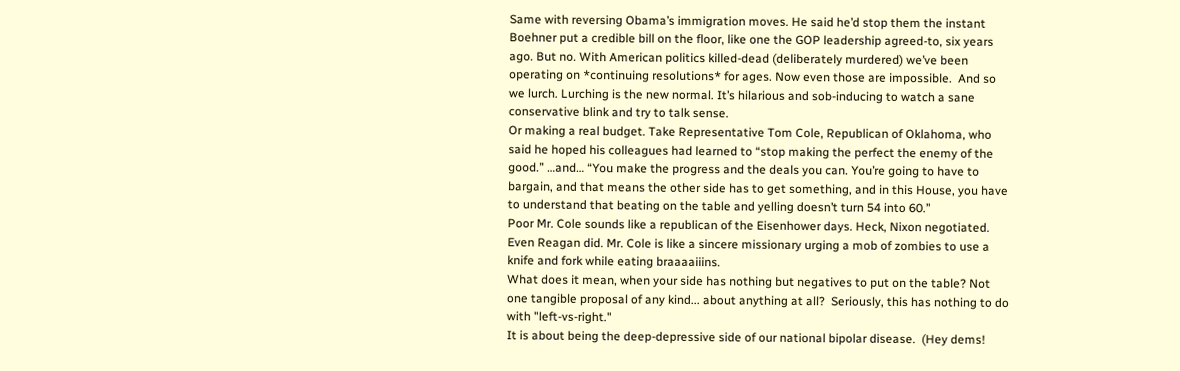Same with reversing Obama’s immigration moves. He said he’d stop them the instant Boehner put a credible bill on the floor, like one the GOP leadership agreed-to, six years ago. But no. With American politics killed-dead (deliberately murdered) we’ve been operating on *continuing resolutions* for ages. Now even those are impossible.  And so we lurch. Lurching is the new normal. It’s hilarious and sob-inducing to watch a sane conservative blink and try to talk sense.
Or making a real budget. Take Representative Tom Cole, Republican of Oklahoma, who said he hoped his colleagues had learned to “stop making the perfect the enemy of the good.” …and… “You make the progress and the deals you can. You’re going to have to bargain, and that means the other side has to get something, and in this House, you have to understand that beating on the table and yelling doesn’t turn 54 into 60.”
Poor Mr. Cole sounds like a republican of the Eisenhower days. Heck, Nixon negotiated. Even Reagan did. Mr. Cole is like a sincere missionary urging a mob of zombies to use a knife and fork while eating braaaaiiins.
What does it mean, when your side has nothing but negatives to put on the table? Not one tangible proposal of any kind... about anything at all?  Seriously, this has nothing to do with "left-vs-right."
It is about being the deep-depressive side of our national bipolar disease.  (Hey dems!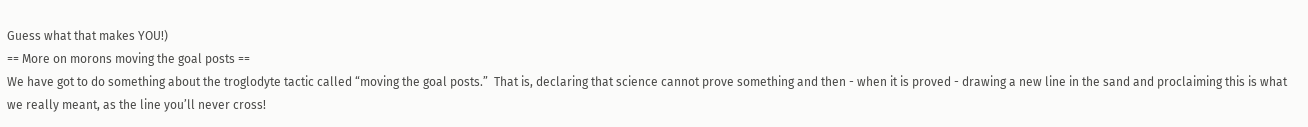Guess what that makes YOU!)
== More on morons moving the goal posts ==
We have got to do something about the troglodyte tactic called “moving the goal posts.”  That is, declaring that science cannot prove something and then - when it is proved - drawing a new line in the sand and proclaiming this is what we really meant, as the line you’ll never cross!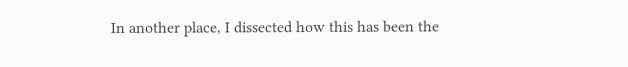In another place, I dissected how this has been the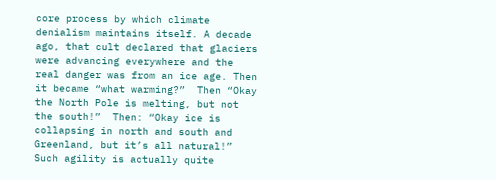core process by which climate denialism maintains itself. A decade ago, that cult declared that glaciers were advancing everywhere and the real danger was from an ice age. Then it became “what warming?”  Then “Okay the North Pole is melting, but not the south!”  Then: “Okay ice is collapsing in north and south and Greenland, but it’s all natural!”
Such agility is actually quite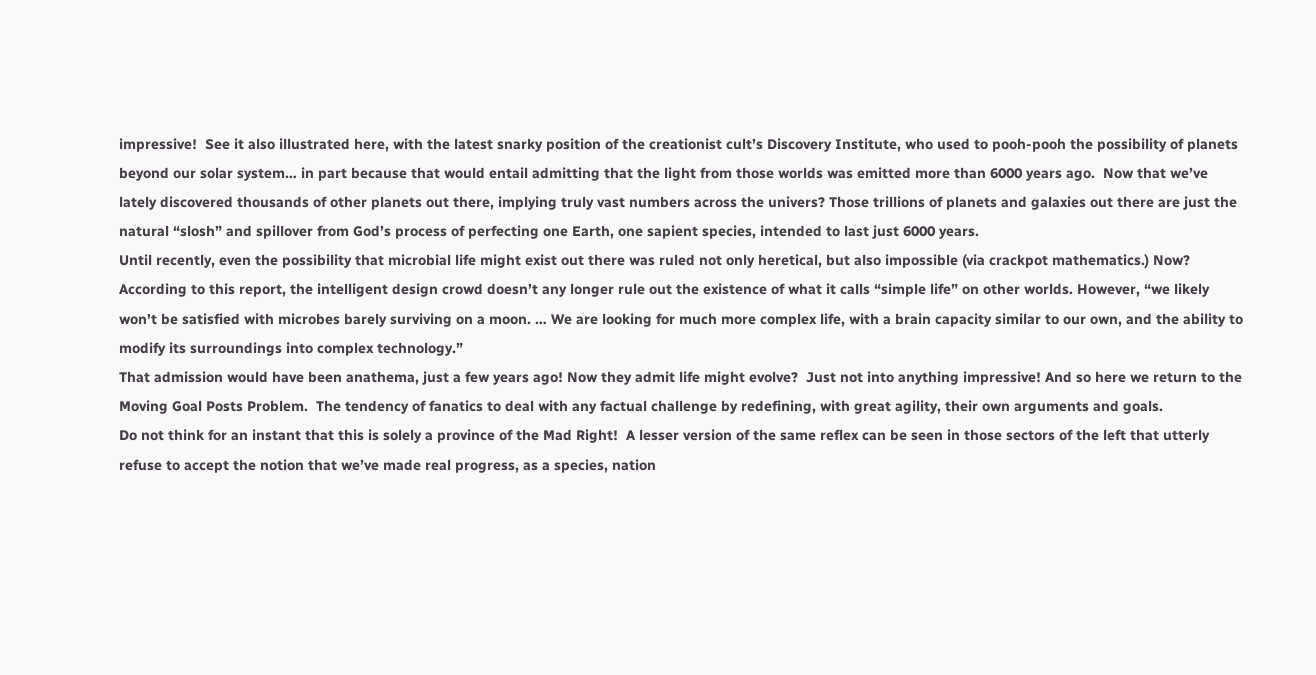impressive!  See it also illustrated here, with the latest snarky position of the creationist cult’s Discovery Institute, who used to pooh-pooh the possibility of planets beyond our solar system… in part because that would entail admitting that the light from those worlds was emitted more than 6000 years ago.  Now that we’ve lately discovered thousands of other planets out there, implying truly vast numbers across the univers? Those trillions of planets and galaxies out there are just the natural “slosh” and spillover from God’s process of perfecting one Earth, one sapient species, intended to last just 6000 years.
Until recently, even the possibility that microbial life might exist out there was ruled not only heretical, but also impossible (via crackpot mathematics.) Now? According to this report, the intelligent design crowd doesn’t any longer rule out the existence of what it calls “simple life” on other worlds. However, “we likely won't be satisfied with microbes barely surviving on a moon. … We are looking for much more complex life, with a brain capacity similar to our own, and the ability to modify its surroundings into complex technology.”
That admission would have been anathema, just a few years ago! Now they admit life might evolve?  Just not into anything impressive! And so here we return to the Moving Goal Posts Problem.  The tendency of fanatics to deal with any factual challenge by redefining, with great agility, their own arguments and goals.
Do not think for an instant that this is solely a province of the Mad Right!  A lesser version of the same reflex can be seen in those sectors of the left that utterly refuse to accept the notion that we’ve made real progress, as a species, nation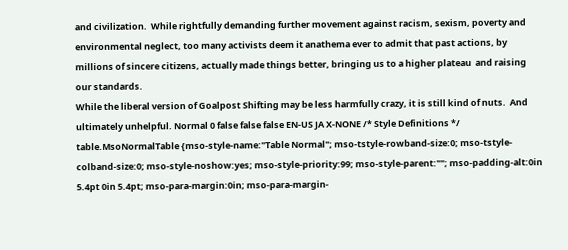and civilization.  While rightfully demanding further movement against racism, sexism, poverty and environmental neglect, too many activists deem it anathema ever to admit that past actions, by millions of sincere citizens, actually made things better, bringing us to a higher plateau  and raising our standards.
While the liberal version of Goalpost Shifting may be less harmfully crazy, it is still kind of nuts.  And ultimately unhelpful. Normal 0 false false false EN-US JA X-NONE /* Style Definitions */ table.MsoNormalTable {mso-style-name:"Table Normal"; mso-tstyle-rowband-size:0; mso-tstyle-colband-size:0; mso-style-noshow:yes; mso-style-priority:99; mso-style-parent:""; mso-padding-alt:0in 5.4pt 0in 5.4pt; mso-para-margin:0in; mso-para-margin-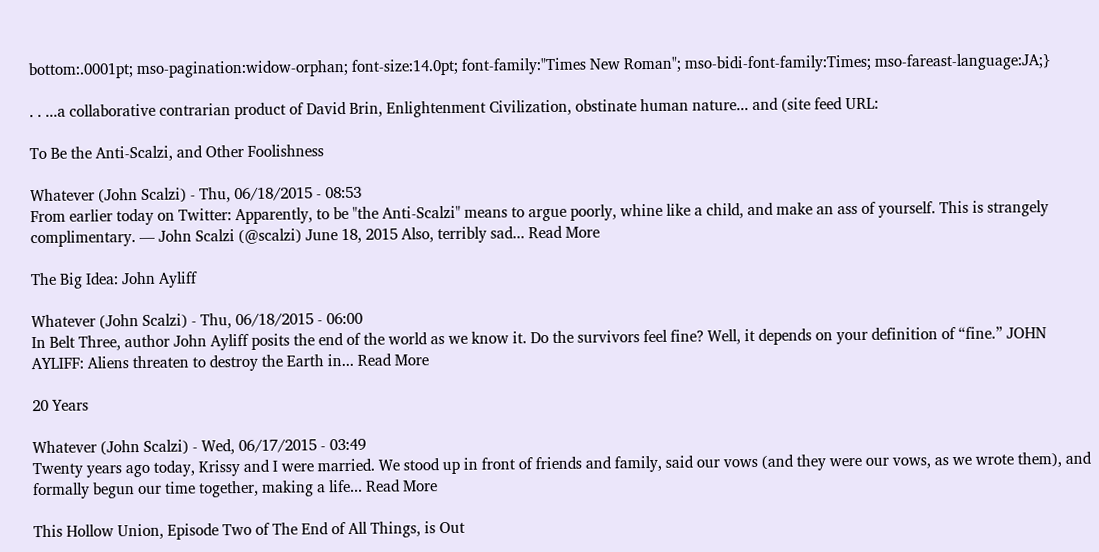bottom:.0001pt; mso-pagination:widow-orphan; font-size:14.0pt; font-family:"Times New Roman"; mso-bidi-font-family:Times; mso-fareast-language:JA;}

. . ...a collaborative contrarian product of David Brin, Enlightenment Civilization, obstinate human nature... and (site feed URL:

To Be the Anti-Scalzi, and Other Foolishness

Whatever (John Scalzi) - Thu, 06/18/2015 - 08:53
From earlier today on Twitter: Apparently, to be "the Anti-Scalzi" means to argue poorly, whine like a child, and make an ass of yourself. This is strangely complimentary. — John Scalzi (@scalzi) June 18, 2015 Also, terribly sad... Read More

The Big Idea: John Ayliff

Whatever (John Scalzi) - Thu, 06/18/2015 - 06:00
In Belt Three, author John Ayliff posits the end of the world as we know it. Do the survivors feel fine? Well, it depends on your definition of “fine.” JOHN AYLIFF: Aliens threaten to destroy the Earth in... Read More

20 Years

Whatever (John Scalzi) - Wed, 06/17/2015 - 03:49
Twenty years ago today, Krissy and I were married. We stood up in front of friends and family, said our vows (and they were our vows, as we wrote them), and formally begun our time together, making a life... Read More

This Hollow Union, Episode Two of The End of All Things, is Out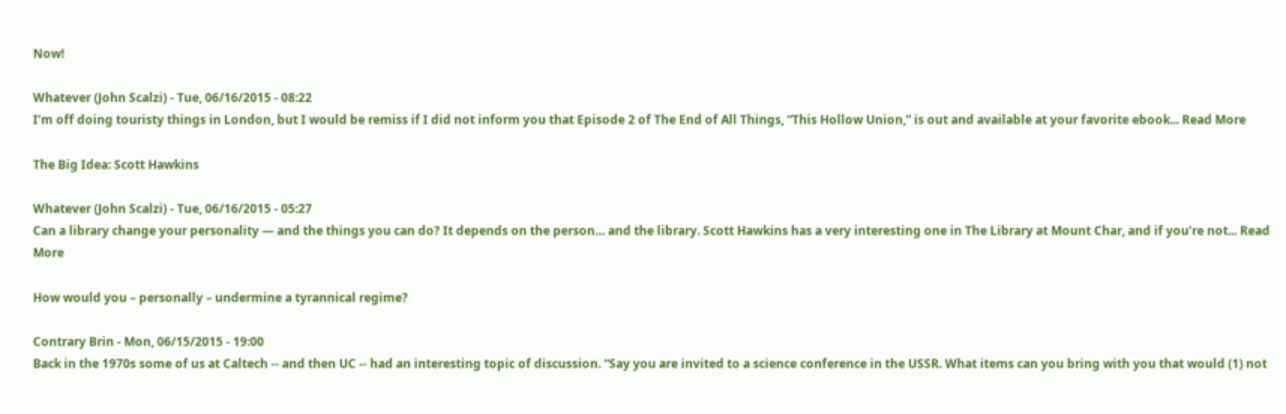Now!

Whatever (John Scalzi) - Tue, 06/16/2015 - 08:22
I’m off doing touristy things in London, but I would be remiss if I did not inform you that Episode 2 of The End of All Things, “This Hollow Union,” is out and available at your favorite ebook... Read More

The Big Idea: Scott Hawkins

Whatever (John Scalzi) - Tue, 06/16/2015 - 05:27
Can a library change your personality — and the things you can do? It depends on the person… and the library. Scott Hawkins has a very interesting one in The Library at Mount Char, and if you’re not... Read More

How would you – personally – undermine a tyrannical regime?

Contrary Brin - Mon, 06/15/2015 - 19:00
Back in the 1970s some of us at Caltech -- and then UC -- had an interesting topic of discussion. “Say you are invited to a science conference in the USSR. What items can you bring with you that would (1) not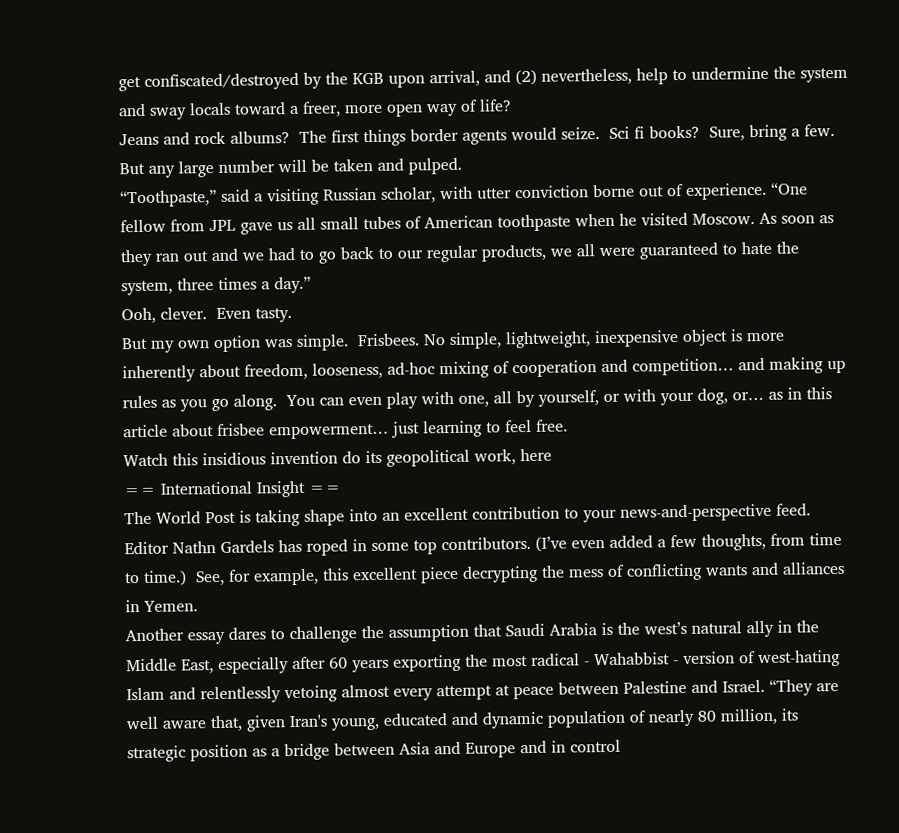get confiscated/destroyed by the KGB upon arrival, and (2) nevertheless, help to undermine the system and sway locals toward a freer, more open way of life?
Jeans and rock albums?  The first things border agents would seize.  Sci fi books?  Sure, bring a few.  But any large number will be taken and pulped.
“Toothpaste,” said a visiting Russian scholar, with utter conviction borne out of experience. “One fellow from JPL gave us all small tubes of American toothpaste when he visited Moscow. As soon as they ran out and we had to go back to our regular products, we all were guaranteed to hate the system, three times a day.”
Ooh, clever.  Even tasty.
But my own option was simple.  Frisbees. No simple, lightweight, inexpensive object is more inherently about freedom, looseness, ad-hoc mixing of cooperation and competition… and making up rules as you go along.  You can even play with one, all by yourself, or with your dog, or… as in this article about frisbee empowerment… just learning to feel free.
Watch this insidious invention do its geopolitical work, here
== International Insight ==
The World Post is taking shape into an excellent contribution to your news-and-perspective feed. Editor Nathn Gardels has roped in some top contributors. (I’ve even added a few thoughts, from time to time.)  See, for example, this excellent piece decrypting the mess of conflicting wants and alliances in Yemen.
Another essay dares to challenge the assumption that Saudi Arabia is the west’s natural ally in the Middle East, especially after 60 years exporting the most radical - Wahabbist - version of west-hating Islam and relentlessly vetoing almost every attempt at peace between Palestine and Israel. “They are well aware that, given Iran's young, educated and dynamic population of nearly 80 million, its strategic position as a bridge between Asia and Europe and in control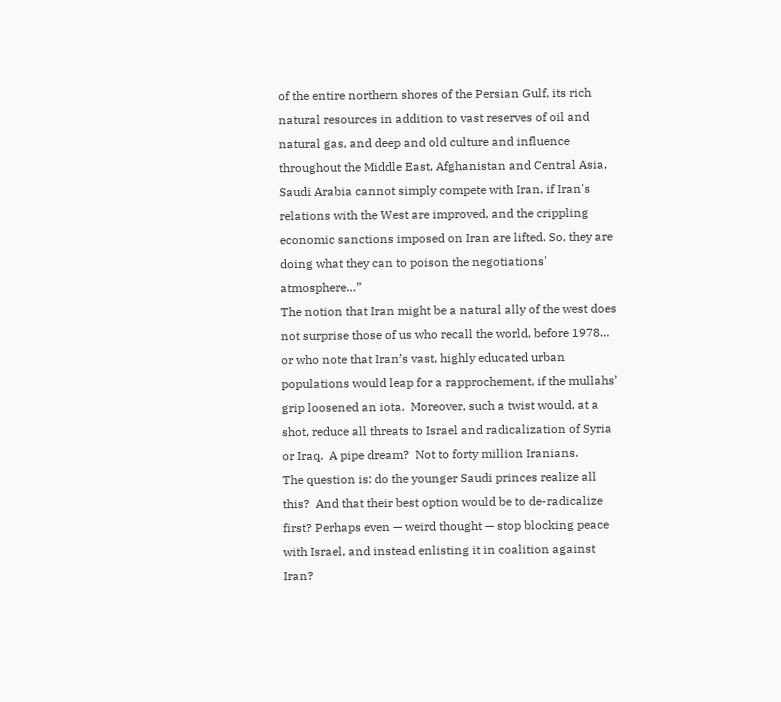of the entire northern shores of the Persian Gulf, its rich natural resources in addition to vast reserves of oil and natural gas, and deep and old culture and influence throughout the Middle East, Afghanistan and Central Asia, Saudi Arabia cannot simply compete with Iran, if Iran's relations with the West are improved, and the crippling economic sanctions imposed on Iran are lifted. So, they are doing what they can to poison the negotiations' atmosphere…”
The notion that Iran might be a natural ally of the west does not surprise those of us who recall the world, before 1978… or who note that Iran’s vast, highly educated urban populations would leap for a rapprochement, if the mullahs’ grip loosened an iota.  Moreover, such a twist would, at a shot, reduce all threats to Israel and radicalization of Syria or Iraq.  A pipe dream?  Not to forty million Iranians.
The question is: do the younger Saudi princes realize all this?  And that their best option would be to de-radicalize first? Perhaps even — weird thought — stop blocking peace with Israel, and instead enlisting it in coalition against Iran?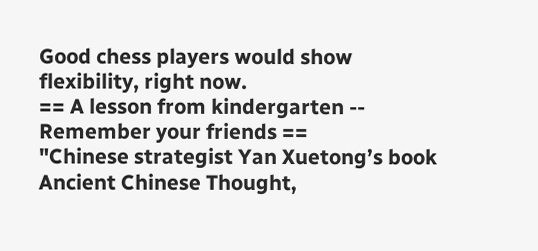Good chess players would show flexibility, right now.
== A lesson from kindergarten -- Remember your friends ==
"Chinese strategist Yan Xuetong’s book Ancient Chinese Thought,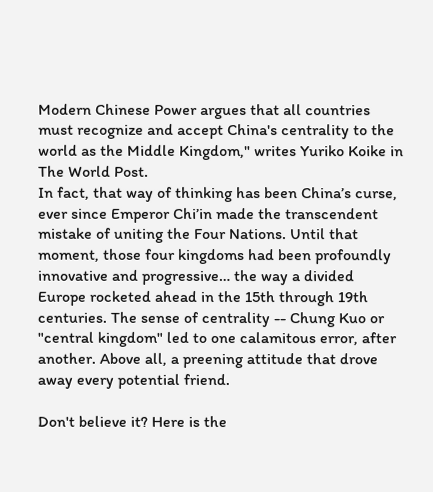Modern Chinese Power argues that all countries must recognize and accept China's centrality to the world as the Middle Kingdom," writes Yuriko Koike in The World Post.
In fact, that way of thinking has been China’s curse, ever since Emperor Chi’in made the transcendent mistake of uniting the Four Nations. Until that moment, those four kingdoms had been profoundly innovative and progressive… the way a divided Europe rocketed ahead in the 15th through 19th centuries. The sense of centrality -- Chung Kuo or "central kingdom" led to one calamitous error, after another. Above all, a preening attitude that drove away every potential friend.

Don't believe it? Here is the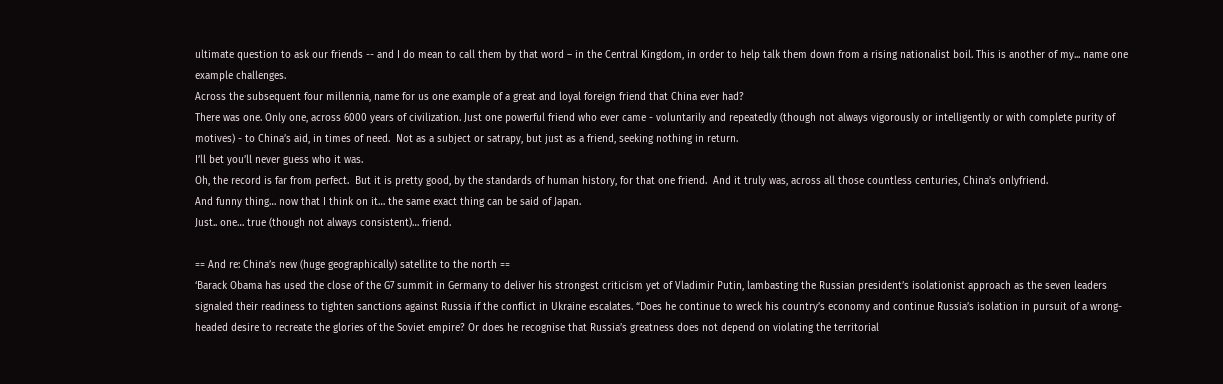ultimate question to ask our friends -- and I do mean to call them by that word – in the Central Kingdom, in order to help talk them down from a rising nationalist boil. This is another of my... name one example challenges.
Across the subsequent four millennia, name for us one example of a great and loyal foreign friend that China ever had?
There was one. Only one, across 6000 years of civilization. Just one powerful friend who ever came - voluntarily and repeatedly (though not always vigorously or intelligently or with complete purity of motives) - to China’s aid, in times of need.  Not as a subject or satrapy, but just as a friend, seeking nothing in return.
I’ll bet you’ll never guess who it was.
Oh, the record is far from perfect.  But it is pretty good, by the standards of human history, for that one friend.  And it truly was, across all those countless centuries, China’s onlyfriend.
And funny thing… now that I think on it… the same exact thing can be said of Japan.
Just.. one… true (though not always consistent)… friend.

== And re: China’s new (huge geographically) satellite to the north ==
‘Barack Obama has used the close of the G7 summit in Germany to deliver his strongest criticism yet of Vladimir Putin, lambasting the Russian president’s isolationist approach as the seven leaders signaled their readiness to tighten sanctions against Russia if the conflict in Ukraine escalates. “Does he continue to wreck his country’s economy and continue Russia’s isolation in pursuit of a wrong-headed desire to recreate the glories of the Soviet empire? Or does he recognise that Russia’s greatness does not depend on violating the territorial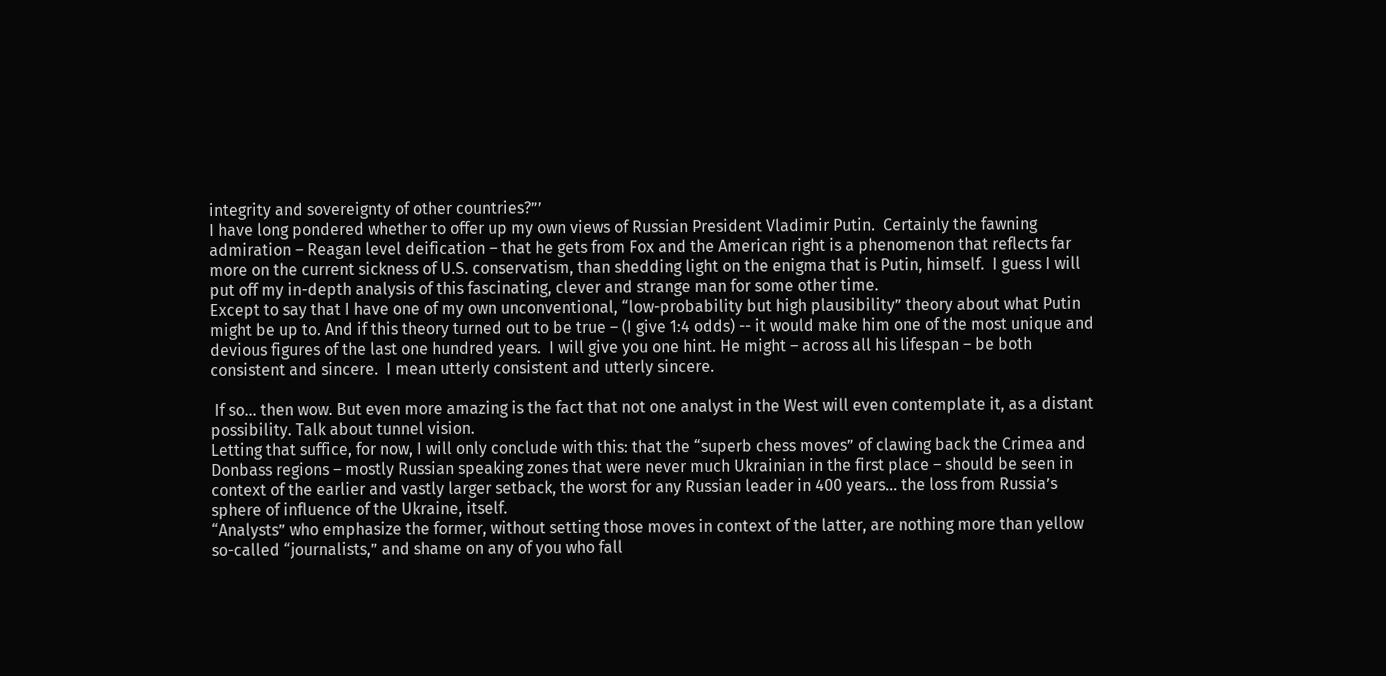integrity and sovereignty of other countries?”’
I have long pondered whether to offer up my own views of Russian President Vladimir Putin.  Certainly the fawning admiration – Reagan level deification – that he gets from Fox and the American right is a phenomenon that reflects far more on the current sickness of U.S. conservatism, than shedding light on the enigma that is Putin, himself.  I guess I will put off my in-depth analysis of this fascinating, clever and strange man for some other time.
Except to say that I have one of my own unconventional, “low-probability but high plausibility” theory about what Putin might be up to. And if this theory turned out to be true – (I give 1:4 odds) -- it would make him one of the most unique and devious figures of the last one hundred years.  I will give you one hint. He might – across all his lifespan – be both consistent and sincere.  I mean utterly consistent and utterly sincere.

 If so… then wow. But even more amazing is the fact that not one analyst in the West will even contemplate it, as a distant possibility. Talk about tunnel vision.
Letting that suffice, for now, I will only conclude with this: that the “superb chess moves” of clawing back the Crimea and Donbass regions – mostly Russian speaking zones that were never much Ukrainian in the first place – should be seen in context of the earlier and vastly larger setback, the worst for any Russian leader in 400 years… the loss from Russia’s sphere of influence of the Ukraine, itself.
“Analysts” who emphasize the former, without setting those moves in context of the latter, are nothing more than yellow so-called “journalists,” and shame on any of you who fall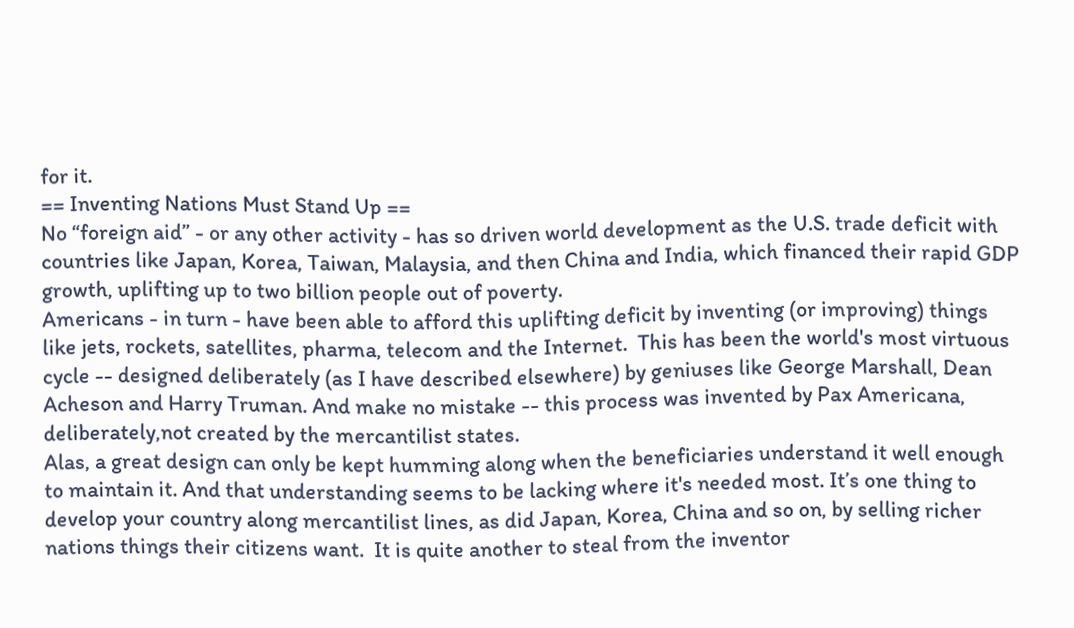for it.
== Inventing Nations Must Stand Up ==
No “foreign aid” - or any other activity - has so driven world development as the U.S. trade deficit with countries like Japan, Korea, Taiwan, Malaysia, and then China and India, which financed their rapid GDP growth, uplifting up to two billion people out of poverty.
Americans - in turn - have been able to afford this uplifting deficit by inventing (or improving) things like jets, rockets, satellites, pharma, telecom and the Internet.  This has been the world's most virtuous cycle -- designed deliberately (as I have described elsewhere) by geniuses like George Marshall, Dean Acheson and Harry Truman. And make no mistake -- this process was invented by Pax Americana, deliberately,not created by the mercantilist states.
Alas, a great design can only be kept humming along when the beneficiaries understand it well enough to maintain it. And that understanding seems to be lacking where it's needed most. It’s one thing to develop your country along mercantilist lines, as did Japan, Korea, China and so on, by selling richer nations things their citizens want.  It is quite another to steal from the inventor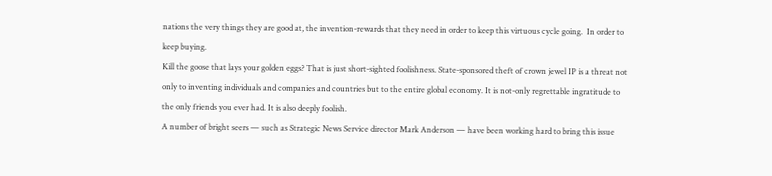nations the very things they are good at, the invention-rewards that they need in order to keep this virtuous cycle going.  In order to keep buying.
Kill the goose that lays your golden eggs? That is just short-sighted foolishness. State-sponsored theft of crown jewel IP is a threat not only to inventing individuals and companies and countries but to the entire global economy. It is not-only regrettable ingratitude to the only friends you ever had. It is also deeply foolish.
A number of bright seers — such as Strategic News Service director Mark Anderson — have been working hard to bring this issue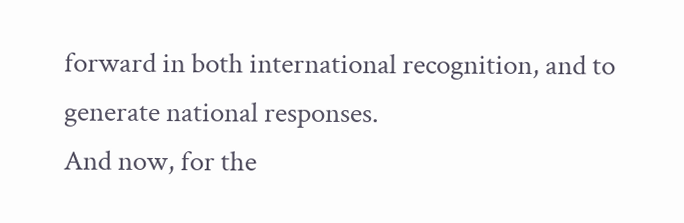forward in both international recognition, and to generate national responses.
And now, for the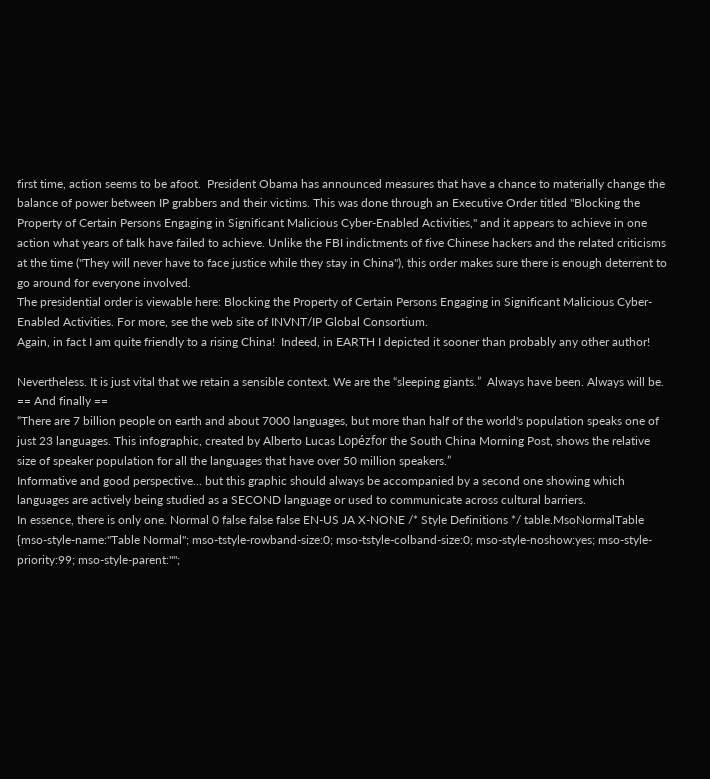first time, action seems to be afoot.  President Obama has announced measures that have a chance to materially change the balance of power between IP grabbers and their victims. This was done through an Executive Order titled "Blocking the Property of Certain Persons Engaging in Significant Malicious Cyber-Enabled Activities," and it appears to achieve in one action what years of talk have failed to achieve. Unlike the FBI indictments of five Chinese hackers and the related criticisms at the time ("They will never have to face justice while they stay in China"), this order makes sure there is enough deterrent to go around for everyone involved.
The presidential order is viewable here: Blocking the Property of Certain Persons Engaging in Significant Malicious Cyber-Enabled Activities. For more, see the web site of INVNT/IP Global Consortium.
Again, in fact I am quite friendly to a rising China!  Indeed, in EARTH I depicted it sooner than probably any other author!

Nevertheless. It is just vital that we retain a sensible context. We are the “sleeping giants.”  Always have been. Always will be.
== And finally ==
“There are 7 billion people on earth and about 7000 languages, but more than half of the world's population speaks one of just 23 languages. This infographic, created by Alberto Lucas Lopézfor the South China Morning Post, shows the relative size of speaker population for all the languages that have over 50 million speakers.”
Informative and good perspective... but this graphic should always be accompanied by a second one showing which languages are actively being studied as a SECOND language or used to communicate across cultural barriers.
In essence, there is only one. Normal 0 false false false EN-US JA X-NONE /* Style Definitions */ table.MsoNormalTable {mso-style-name:"Table Normal"; mso-tstyle-rowband-size:0; mso-tstyle-colband-size:0; mso-style-noshow:yes; mso-style-priority:99; mso-style-parent:"";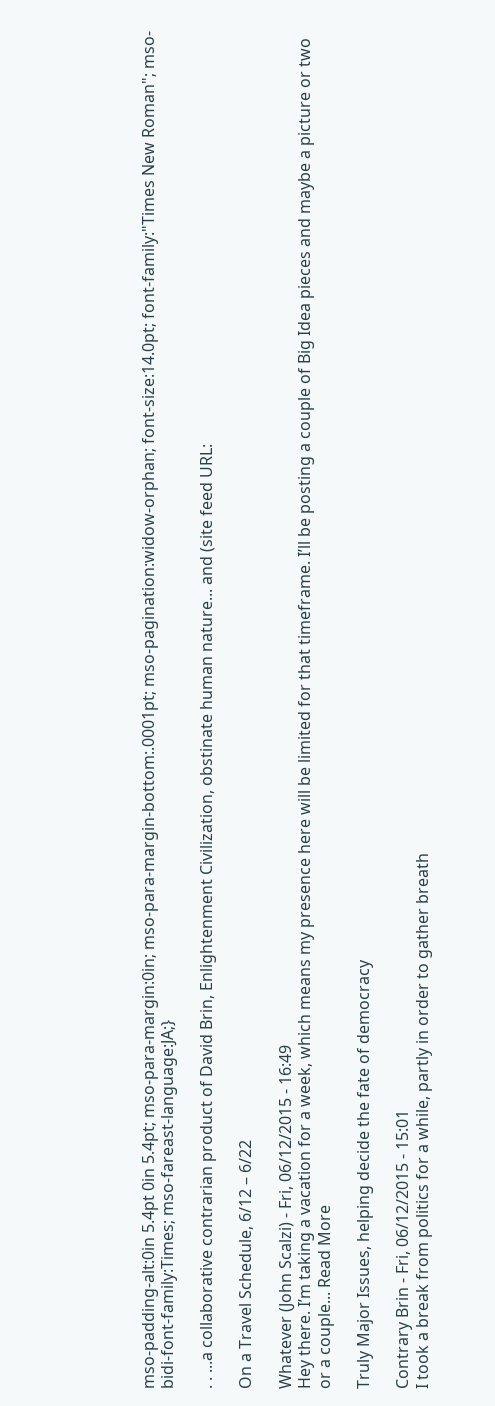mso-padding-alt:0in 5.4pt 0in 5.4pt; mso-para-margin:0in; mso-para-margin-bottom:.0001pt; mso-pagination:widow-orphan; font-size:14.0pt; font-family:"Times New Roman"; mso-bidi-font-family:Times; mso-fareast-language:JA;}

. . ...a collaborative contrarian product of David Brin, Enlightenment Civilization, obstinate human nature... and (site feed URL:

On a Travel Schedule, 6/12 – 6/22

Whatever (John Scalzi) - Fri, 06/12/2015 - 16:49
Hey there. I’m taking a vacation for a week, which means my presence here will be limited for that timeframe. I’ll be posting a couple of Big Idea pieces and maybe a picture or two or a couple... Read More

Truly Major Issues, helping decide the fate of democracy

Contrary Brin - Fri, 06/12/2015 - 15:01
I took a break from politics for a while, partly in order to gather breath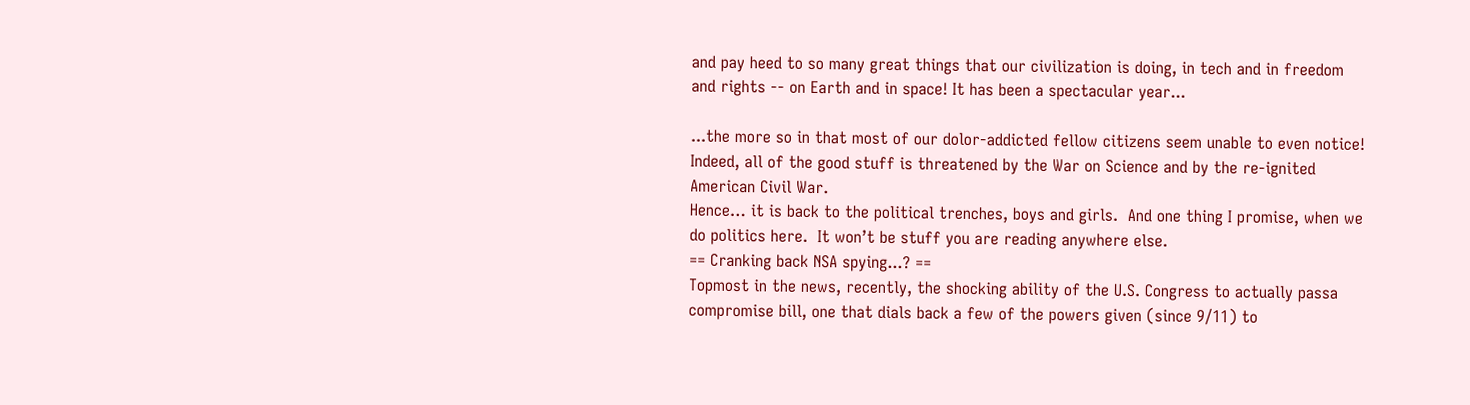and pay heed to so many great things that our civilization is doing, in tech and in freedom and rights -- on Earth and in space! It has been a spectacular year...

...the more so in that most of our dolor-addicted fellow citizens seem unable to even notice!  Indeed, all of the good stuff is threatened by the War on Science and by the re-ignited American Civil War.
Hence… it is back to the political trenches, boys and girls.  And one thing I promise, when we do politics here.  It won’t be stuff you are reading anywhere else.
== Cranking back NSA spying...? ==
Topmost in the news, recently, the shocking ability of the U.S. Congress to actually passa compromise bill, one that dials back a few of the powers given (since 9/11) to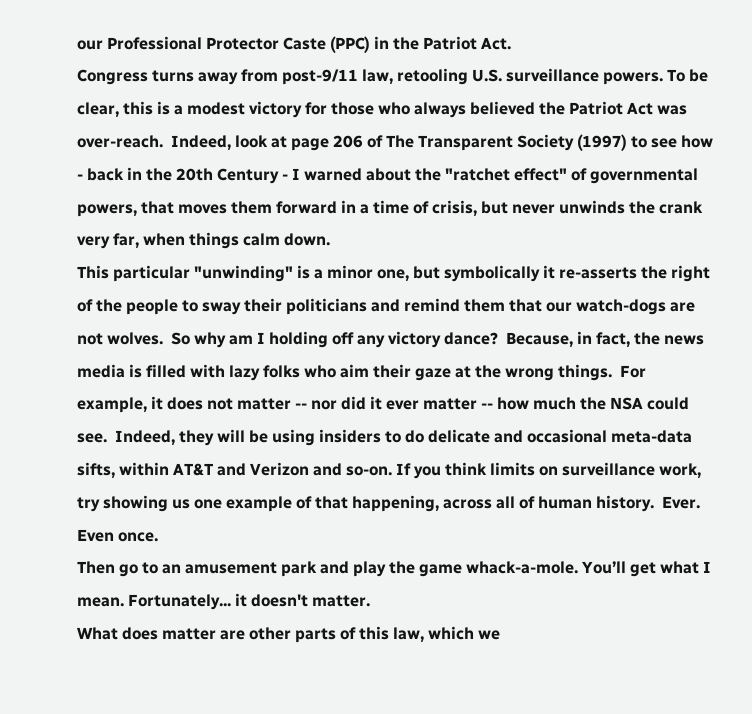our Professional Protector Caste (PPC) in the Patriot Act.
Congress turns away from post-9/11 law, retooling U.S. surveillance powers. To be clear, this is a modest victory for those who always believed the Patriot Act was over-reach.  Indeed, look at page 206 of The Transparent Society (1997) to see how - back in the 20th Century - I warned about the "ratchet effect" of governmental powers, that moves them forward in a time of crisis, but never unwinds the crank very far, when things calm down.
This particular "unwinding" is a minor one, but symbolically it re-asserts the right of the people to sway their politicians and remind them that our watch-dogs are not wolves.  So why am I holding off any victory dance?  Because, in fact, the news media is filled with lazy folks who aim their gaze at the wrong things.  For example, it does not matter -- nor did it ever matter -- how much the NSA could see.  Indeed, they will be using insiders to do delicate and occasional meta-data sifts, within AT&T and Verizon and so-on. If you think limits on surveillance work, try showing us one example of that happening, across all of human history.  Ever. Even once.
Then go to an amusement park and play the game whack-a-mole. You’ll get what I mean. Fortunately... it doesn't matter.
What does matter are other parts of this law, which we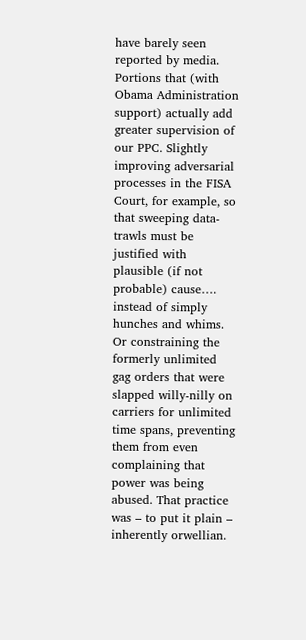have barely seen reported by media.  Portions that (with Obama Administration support) actually add greater supervision of our PPC. Slightly improving adversarial processes in the FISA Court, for example, so that sweeping data-trawls must be justified with plausible (if not probable) cause…. instead of simply hunches and whims.
Or constraining the formerly unlimited gag orders that were slapped willy-nilly on carriers for unlimited time spans, preventing them from even complaining that power was being abused. That practice was – to put it plain – inherently orwellian.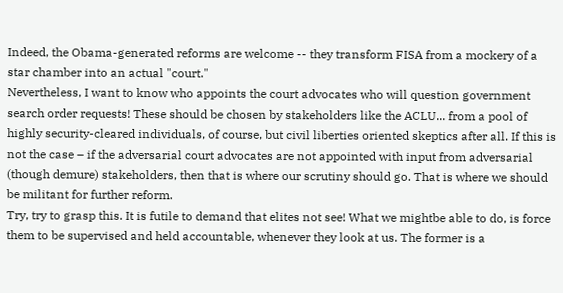Indeed, the Obama-generated reforms are welcome -- they transform FISA from a mockery of a star chamber into an actual "court."
Nevertheless, I want to know who appoints the court advocates who will question government search order requests! These should be chosen by stakeholders like the ACLU... from a pool of highly security-cleared individuals, of course, but civil liberties oriented skeptics after all. If this is not the case – if the adversarial court advocates are not appointed with input from adversarial (though demure) stakeholders, then that is where our scrutiny should go. That is where we should be militant for further reform.
Try, try to grasp this. It is futile to demand that elites not see! What we mightbe able to do, is force them to be supervised and held accountable, whenever they look at us. The former is a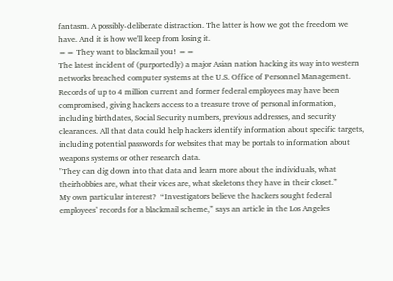fantasm. A possibly-deliberate distraction. The latter is how we got the freedom we have. And it is how we'll keep from losing it.
== They want to blackmail you! ==
The latest incident of (purportedly) a major Asian nation hacking its way into western networks breached computer systems at the U.S. Office of Personnel Management. Records of up to 4 million current and former federal employees may have been compromised, giving hackers access to a treasure trove of personal information, including birthdates, Social Security numbers, previous addresses, and security clearances. All that data could help hackers identify information about specific targets, including potential passwords for websites that may be portals to information about weapons systems or other research data.
"They can dig down into that data and learn more about the individuals, what theirhobbies are, what their vices are, what skeletons they have in their closet.”
My own particular interest?  “Investigators believe the hackers sought federal employees’ records for a blackmail scheme,” says an article in the Los Angeles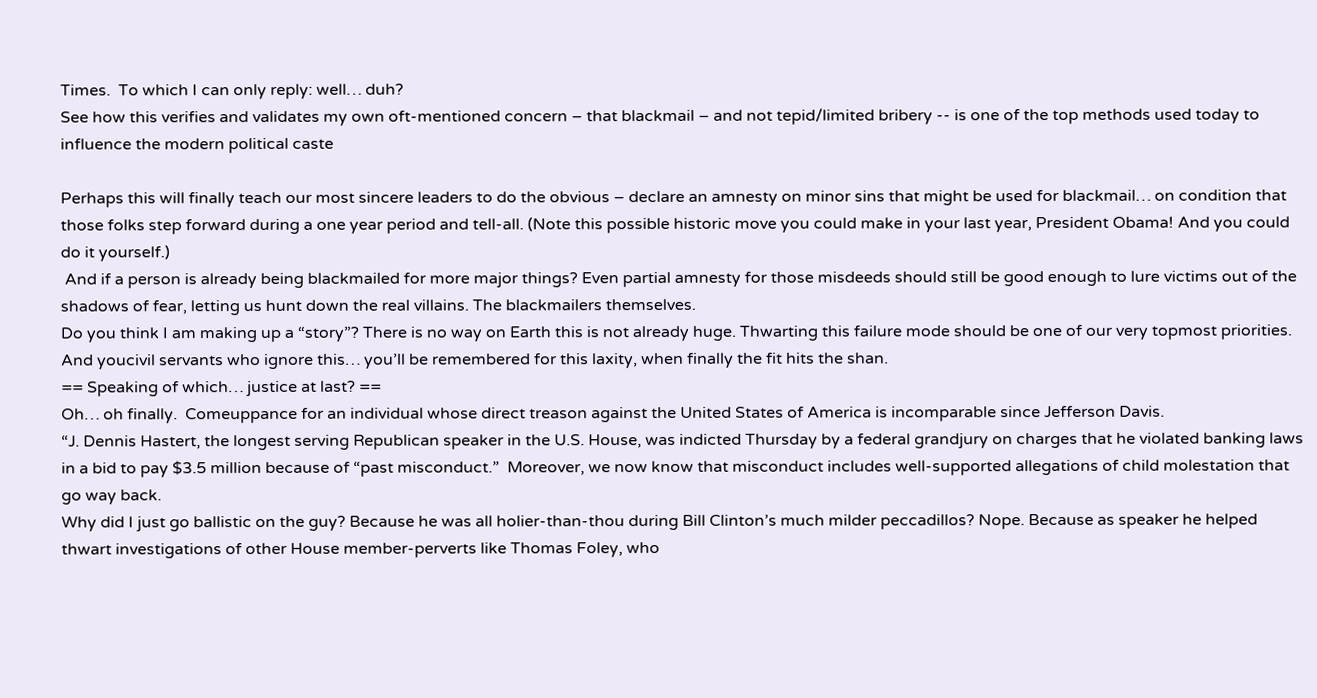Times.  To which I can only reply: well… duh?
See how this verifies and validates my own oft-mentioned concern – that blackmail – and not tepid/limited bribery -- is one of the top methods used today to influence the modern political caste

Perhaps this will finally teach our most sincere leaders to do the obvious – declare an amnesty on minor sins that might be used for blackmail… on condition that those folks step forward during a one year period and tell-all. (Note this possible historic move you could make in your last year, President Obama! And you could do it yourself.)
 And if a person is already being blackmailed for more major things? Even partial amnesty for those misdeeds should still be good enough to lure victims out of the shadows of fear, letting us hunt down the real villains. The blackmailers themselves.
Do you think I am making up a “story”? There is no way on Earth this is not already huge. Thwarting this failure mode should be one of our very topmost priorities.  And youcivil servants who ignore this… you’ll be remembered for this laxity, when finally the fit hits the shan.
== Speaking of which… justice at last? ==
Oh… oh finally.  Comeuppance for an individual whose direct treason against the United States of America is incomparable since Jefferson Davis.
“J. Dennis Hastert, the longest serving Republican speaker in the U.S. House, was indicted Thursday by a federal grandjury on charges that he violated banking laws in a bid to pay $3.5 million because of “past misconduct.”  Moreover, we now know that misconduct includes well-supported allegations of child molestation that go way back.
Why did I just go ballistic on the guy? Because he was all holier-than-thou during Bill Clinton’s much milder peccadillos? Nope. Because as speaker he helped thwart investigations of other House member-perverts like Thomas Foley, who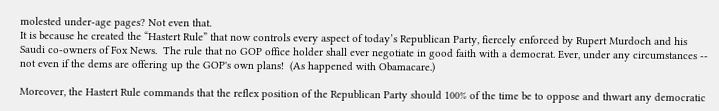molested under-age pages? Not even that.
It is because he created the “Hastert Rule” that now controls every aspect of today’s Republican Party, fiercely enforced by Rupert Murdoch and his Saudi co-owners of Fox News.  The rule that no GOP office holder shall ever negotiate in good faith with a democrat. Ever, under any circumstances -- not even if the dems are offering up the GOP's own plans!  (As happened with Obamacare.)

Moreover, the Hastert Rule commands that the reflex position of the Republican Party should 100% of the time be to oppose and thwart any democratic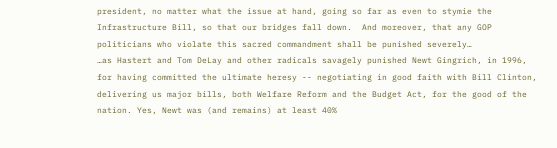president, no matter what the issue at hand, going so far as even to stymie the Infrastructure Bill, so that our bridges fall down.  And moreover, that any GOP politicians who violate this sacred commandment shall be punished severely…
…as Hastert and Tom DeLay and other radicals savagely punished Newt Gingrich, in 1996, for having committed the ultimate heresy -- negotiating in good faith with Bill Clinton, delivering us major bills, both Welfare Reform and the Budget Act, for the good of the nation. Yes, Newt was (and remains) at least 40%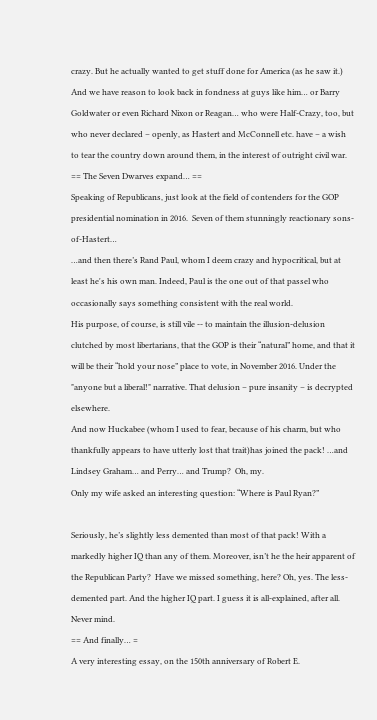crazy. But he actually wanted to get stuff done for America (as he saw it.) And we have reason to look back in fondness at guys like him… or Barry Goldwater or even Richard Nixon or Reagan… who were Half-Crazy, too, but who never declared – openly, as Hastert and McConnell etc. have – a wish to tear the country down around them, in the interest of outright civil war.
== The Seven Dwarves expand… ==
Speaking of Republicans, just look at the field of contenders for the GOP presidential nomination in 2016.  Seven of them stunningly reactionary sons-of-Hastert…
…and then there’s Rand Paul, whom I deem crazy and hypocritical, but at least he's his own man. Indeed, Paul is the one out of that passel who occasionally says something consistent with the real world.
His purpose, of course, is still vile -- to maintain the illusion-delusion clutched by most libertarians, that the GOP is their “natural” home, and that it will be their “hold your nose” place to vote, in November 2016. Under the "anyone but a liberal!" narrative. That delusion – pure insanity – is decrypted elsewhere.
And now Huckabee (whom I used to fear, because of his charm, but who thankfully appears to have utterly lost that trait)has joined the pack! …and Lindsey Graham… and Perry… and Trump?  Oh, my.
Only my wife asked an interesting question: “Where is Paul Ryan?”

Seriously, he’s slightly less demented than most of that pack! With a markedly higher IQ than any of them. Moreover, isn’t he the heir apparent of the Republican Party?  Have we missed something, here? Oh, yes. The less-demented part. And the higher IQ part. I guess it is all-explained, after all. Never mind.
== And finally… =
A very interesting essay, on the 150th anniversary of Robert E.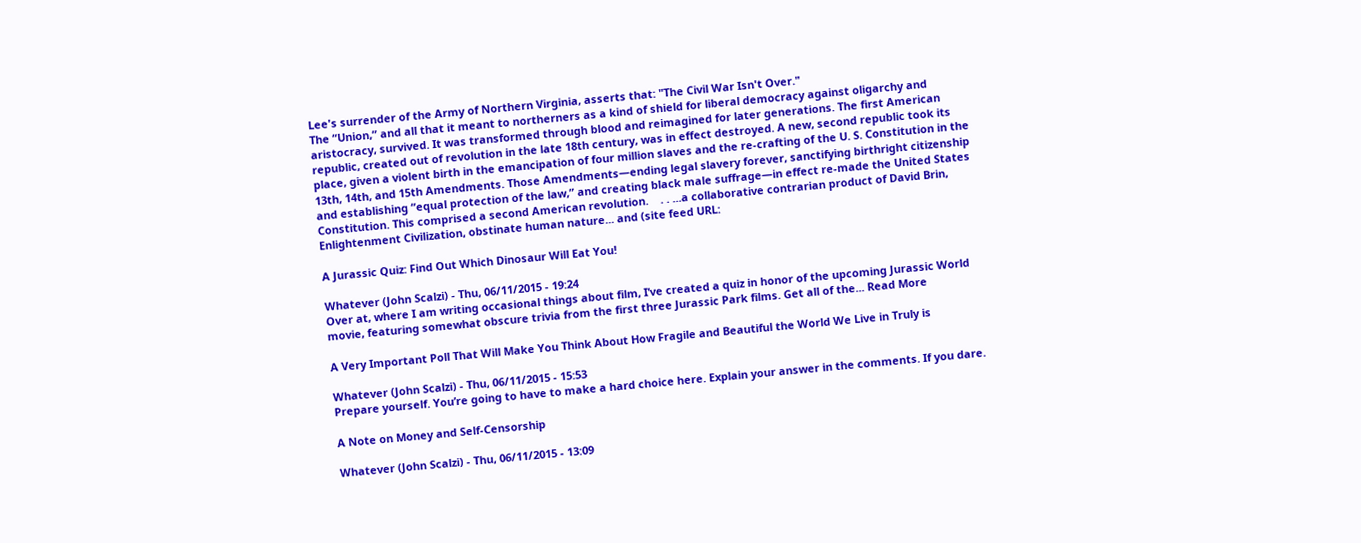Lee's surrender of the Army of Northern Virginia, asserts that: "The Civil War Isn't Over."
The “Union,” and all that it meant to northerners as a kind of shield for liberal democracy against oligarchy and aristocracy, survived. It was transformed through blood and reimagined for later generations. The first American republic, created out of revolution in the late 18th century, was in effect destroyed. A new, second republic took its place, given a violent birth in the emancipation of four million slaves and the re-crafting of the U. S. Constitution in the 13th, 14th, and 15th Amendments. Those Amendments—ending legal slavery forever, sanctifying birthright citizenship and establishing “equal protection of the law,” and creating black male suffrage—in effect re-made the United States Constitution. This comprised a second American revolution.    . . ...a collaborative contrarian product of David Brin, Enlightenment Civilization, obstinate human nature... and (site feed URL:

A Jurassic Quiz: Find Out Which Dinosaur Will Eat You!

Whatever (John Scalzi) - Thu, 06/11/2015 - 19:24
Over at, where I am writing occasional things about film, I’ve created a quiz in honor of the upcoming Jurassic World movie, featuring somewhat obscure trivia from the first three Jurassic Park films. Get all of the... Read More

A Very Important Poll That Will Make You Think About How Fragile and Beautiful the World We Live in Truly is

Whatever (John Scalzi) - Thu, 06/11/2015 - 15:53
Prepare yourself. You’re going to have to make a hard choice here. Explain your answer in the comments. If you dare.

A Note on Money and Self-Censorship

Whatever (John Scalzi) - Thu, 06/11/2015 - 13:09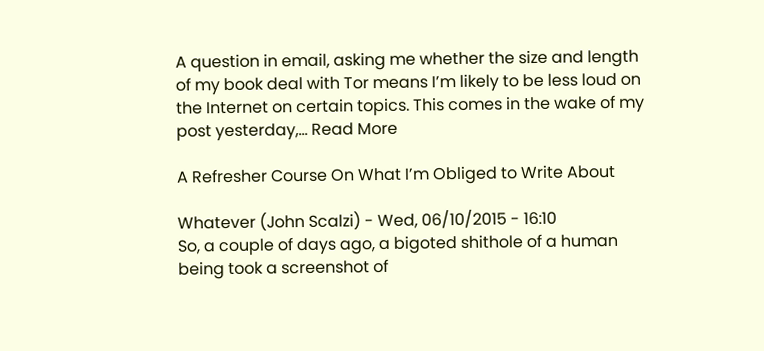A question in email, asking me whether the size and length of my book deal with Tor means I’m likely to be less loud on the Internet on certain topics. This comes in the wake of my post yesterday,... Read More

A Refresher Course On What I’m Obliged to Write About

Whatever (John Scalzi) - Wed, 06/10/2015 - 16:10
So, a couple of days ago, a bigoted shithole of a human being took a screenshot of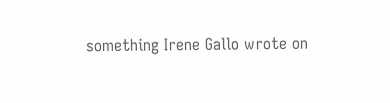something Irene Gallo wrote on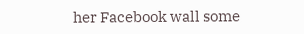her Facebook wall some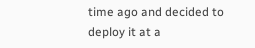time ago and decided to deploy it at a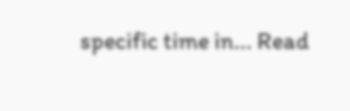specific time in... Read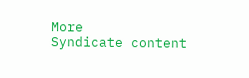More
Syndicate content